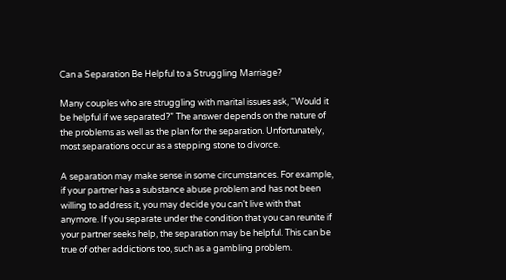Can a Separation Be Helpful to a Struggling Marriage?

Many couples who are struggling with marital issues ask, “Would it be helpful if we separated?” The answer depends on the nature of the problems as well as the plan for the separation. Unfortunately, most separations occur as a stepping stone to divorce.

A separation may make sense in some circumstances. For example, if your partner has a substance abuse problem and has not been willing to address it, you may decide you can’t live with that anymore. If you separate under the condition that you can reunite if your partner seeks help, the separation may be helpful. This can be true of other addictions too, such as a gambling problem.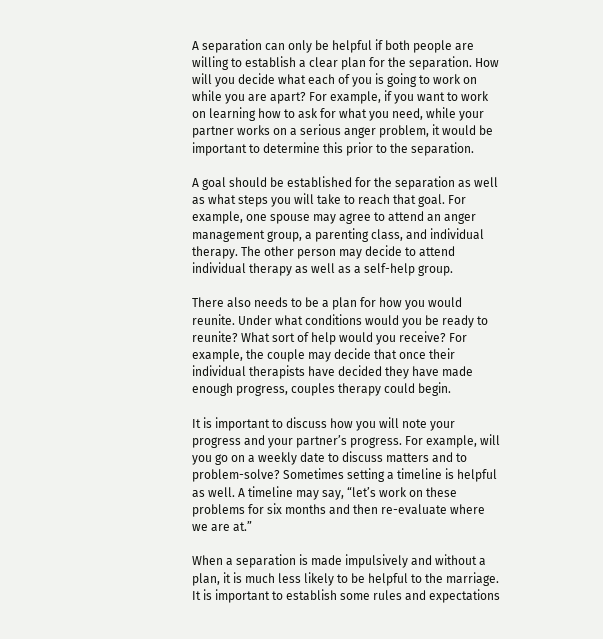A separation can only be helpful if both people are willing to establish a clear plan for the separation. How will you decide what each of you is going to work on while you are apart? For example, if you want to work on learning how to ask for what you need, while your partner works on a serious anger problem, it would be important to determine this prior to the separation.

A goal should be established for the separation as well as what steps you will take to reach that goal. For example, one spouse may agree to attend an anger management group, a parenting class, and individual therapy. The other person may decide to attend individual therapy as well as a self-help group.

There also needs to be a plan for how you would reunite. Under what conditions would you be ready to reunite? What sort of help would you receive? For example, the couple may decide that once their individual therapists have decided they have made enough progress, couples therapy could begin.

It is important to discuss how you will note your progress and your partner’s progress. For example, will you go on a weekly date to discuss matters and to problem-solve? Sometimes setting a timeline is helpful as well. A timeline may say, “let’s work on these problems for six months and then re-evaluate where we are at.”

When a separation is made impulsively and without a plan, it is much less likely to be helpful to the marriage. It is important to establish some rules and expectations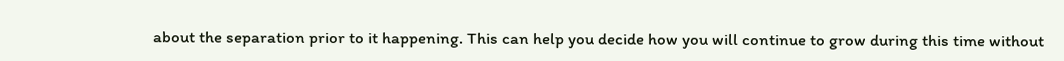about the separation prior to it happening. This can help you decide how you will continue to grow during this time without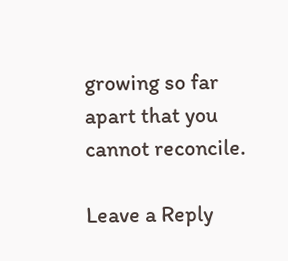growing so far apart that you cannot reconcile.

Leave a Reply